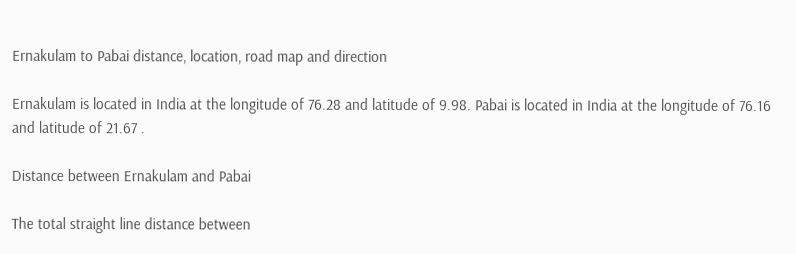Ernakulam to Pabai distance, location, road map and direction

Ernakulam is located in India at the longitude of 76.28 and latitude of 9.98. Pabai is located in India at the longitude of 76.16 and latitude of 21.67 .

Distance between Ernakulam and Pabai

The total straight line distance between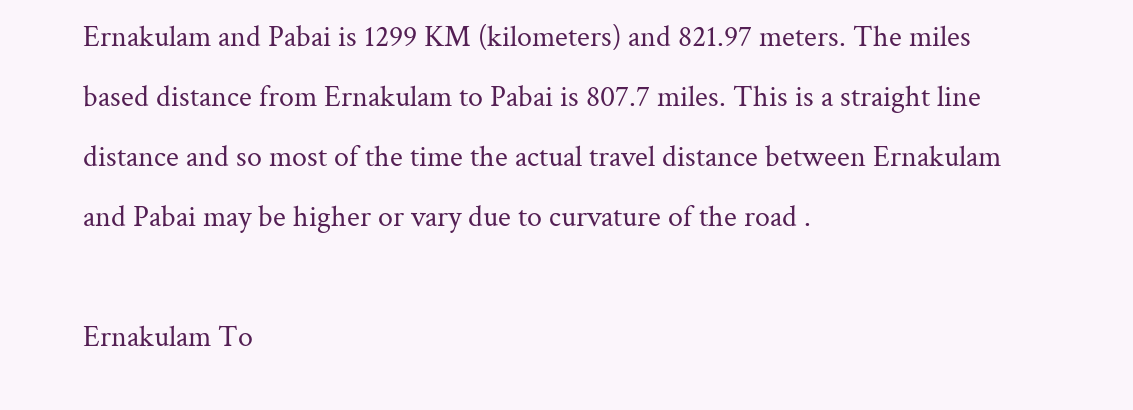Ernakulam and Pabai is 1299 KM (kilometers) and 821.97 meters. The miles based distance from Ernakulam to Pabai is 807.7 miles. This is a straight line distance and so most of the time the actual travel distance between Ernakulam and Pabai may be higher or vary due to curvature of the road .

Ernakulam To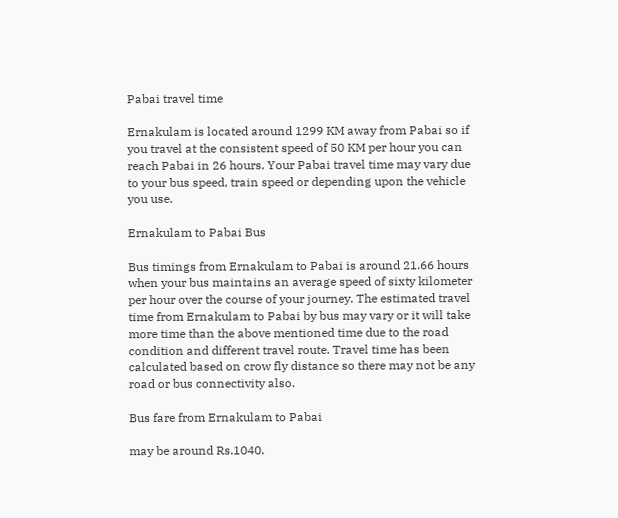Pabai travel time

Ernakulam is located around 1299 KM away from Pabai so if you travel at the consistent speed of 50 KM per hour you can reach Pabai in 26 hours. Your Pabai travel time may vary due to your bus speed, train speed or depending upon the vehicle you use.

Ernakulam to Pabai Bus

Bus timings from Ernakulam to Pabai is around 21.66 hours when your bus maintains an average speed of sixty kilometer per hour over the course of your journey. The estimated travel time from Ernakulam to Pabai by bus may vary or it will take more time than the above mentioned time due to the road condition and different travel route. Travel time has been calculated based on crow fly distance so there may not be any road or bus connectivity also.

Bus fare from Ernakulam to Pabai

may be around Rs.1040.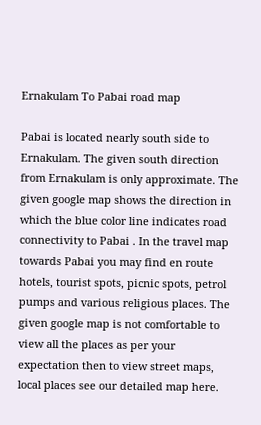Ernakulam To Pabai road map

Pabai is located nearly south side to Ernakulam. The given south direction from Ernakulam is only approximate. The given google map shows the direction in which the blue color line indicates road connectivity to Pabai . In the travel map towards Pabai you may find en route hotels, tourist spots, picnic spots, petrol pumps and various religious places. The given google map is not comfortable to view all the places as per your expectation then to view street maps, local places see our detailed map here.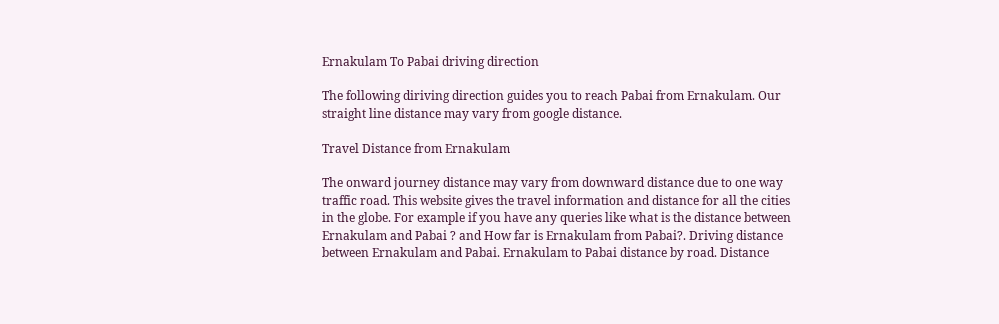Ernakulam To Pabai driving direction

The following diriving direction guides you to reach Pabai from Ernakulam. Our straight line distance may vary from google distance.

Travel Distance from Ernakulam

The onward journey distance may vary from downward distance due to one way traffic road. This website gives the travel information and distance for all the cities in the globe. For example if you have any queries like what is the distance between Ernakulam and Pabai ? and How far is Ernakulam from Pabai?. Driving distance between Ernakulam and Pabai. Ernakulam to Pabai distance by road. Distance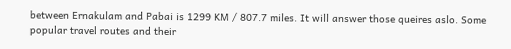between Ernakulam and Pabai is 1299 KM / 807.7 miles. It will answer those queires aslo. Some popular travel routes and their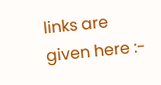links are given here :-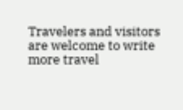Travelers and visitors are welcome to write more travel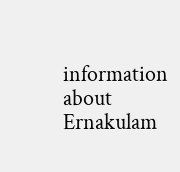information about Ernakulam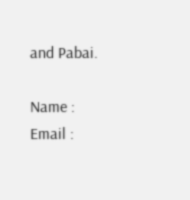and Pabai.

Name : Email :